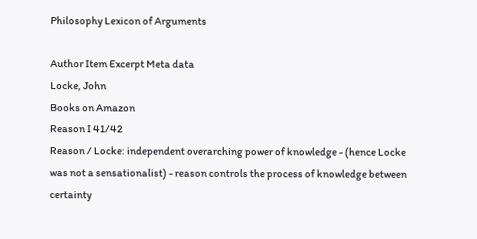Philosophy Lexicon of Arguments

Author Item Excerpt Meta data
Locke, John
Books on Amazon
Reason I 41/42
Reason / Locke: independent overarching power of knowledge - (hence Locke was not a sensationalist) - reason controls the process of knowledge between certainty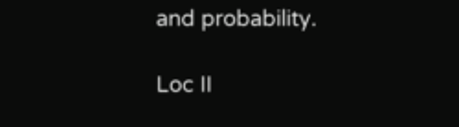and probability.

Loc II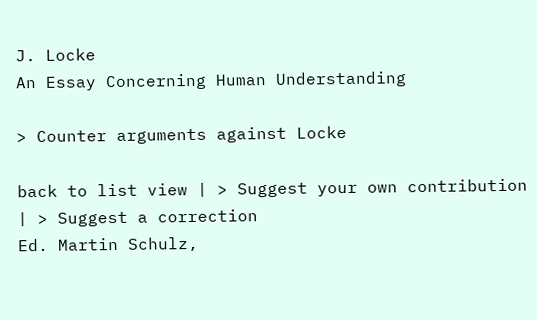J. Locke
An Essay Concerning Human Understanding

> Counter arguments against Locke

back to list view | > Suggest your own contribution | > Suggest a correction
Ed. Martin Schulz,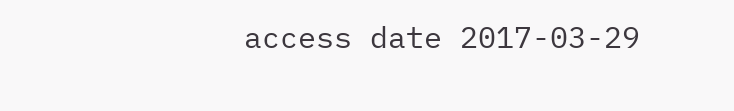access date 2017-03-29